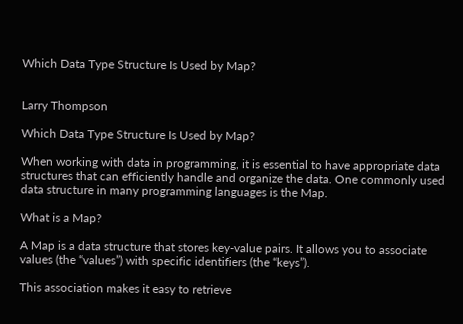Which Data Type Structure Is Used by Map?


Larry Thompson

Which Data Type Structure Is Used by Map?

When working with data in programming, it is essential to have appropriate data structures that can efficiently handle and organize the data. One commonly used data structure in many programming languages is the Map.

What is a Map?

A Map is a data structure that stores key-value pairs. It allows you to associate values (the “values”) with specific identifiers (the “keys”).

This association makes it easy to retrieve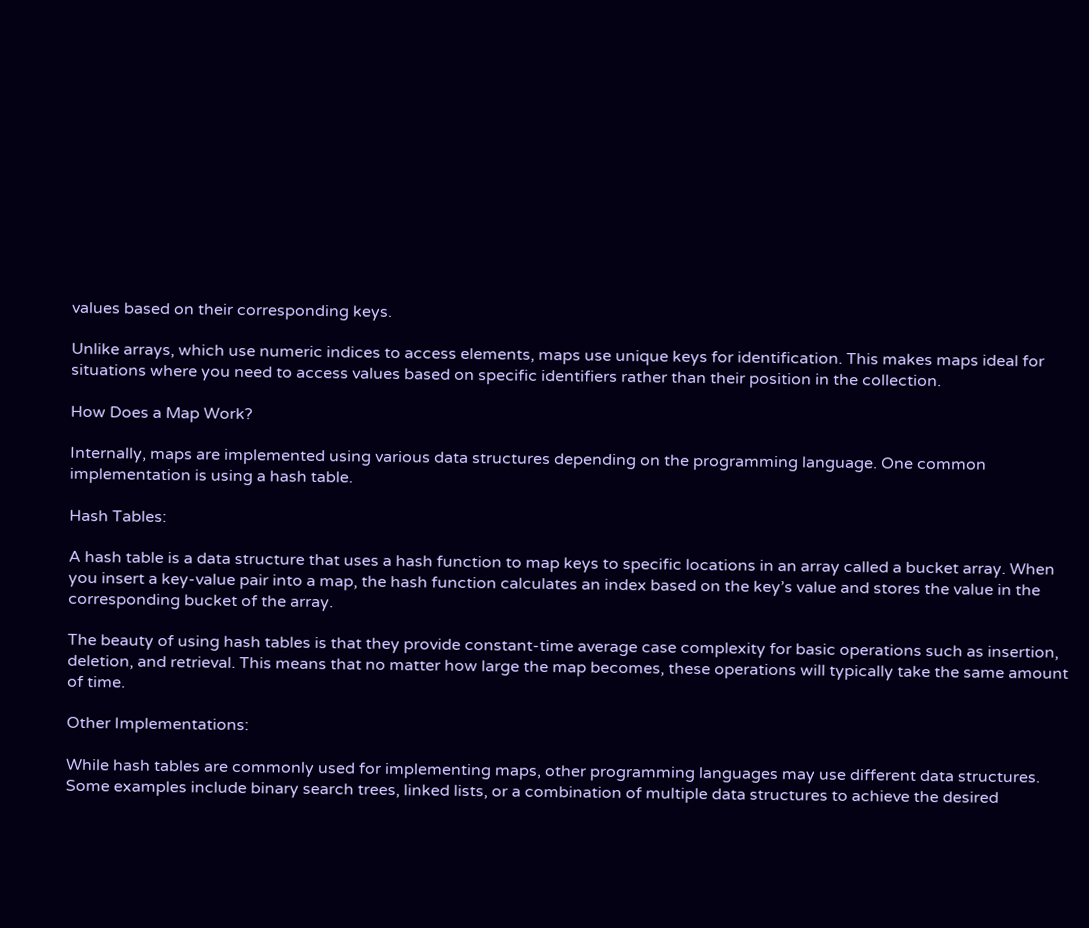values based on their corresponding keys.

Unlike arrays, which use numeric indices to access elements, maps use unique keys for identification. This makes maps ideal for situations where you need to access values based on specific identifiers rather than their position in the collection.

How Does a Map Work?

Internally, maps are implemented using various data structures depending on the programming language. One common implementation is using a hash table.

Hash Tables:

A hash table is a data structure that uses a hash function to map keys to specific locations in an array called a bucket array. When you insert a key-value pair into a map, the hash function calculates an index based on the key’s value and stores the value in the corresponding bucket of the array.

The beauty of using hash tables is that they provide constant-time average case complexity for basic operations such as insertion, deletion, and retrieval. This means that no matter how large the map becomes, these operations will typically take the same amount of time.

Other Implementations:

While hash tables are commonly used for implementing maps, other programming languages may use different data structures. Some examples include binary search trees, linked lists, or a combination of multiple data structures to achieve the desired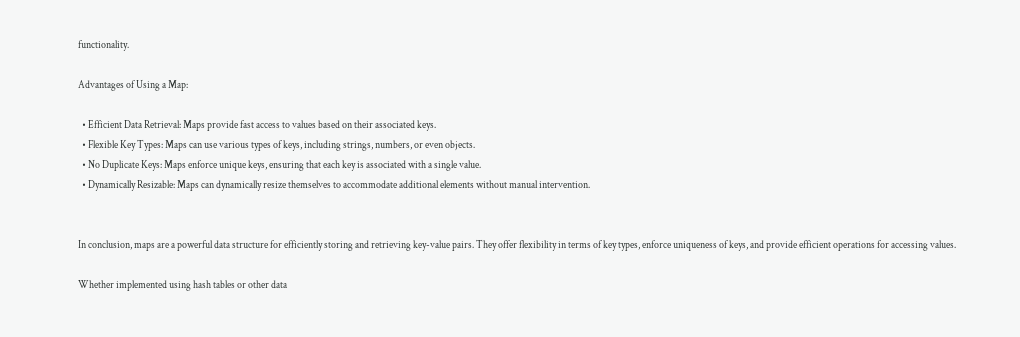functionality.

Advantages of Using a Map:

  • Efficient Data Retrieval: Maps provide fast access to values based on their associated keys.
  • Flexible Key Types: Maps can use various types of keys, including strings, numbers, or even objects.
  • No Duplicate Keys: Maps enforce unique keys, ensuring that each key is associated with a single value.
  • Dynamically Resizable: Maps can dynamically resize themselves to accommodate additional elements without manual intervention.


In conclusion, maps are a powerful data structure for efficiently storing and retrieving key-value pairs. They offer flexibility in terms of key types, enforce uniqueness of keys, and provide efficient operations for accessing values.

Whether implemented using hash tables or other data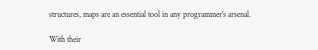structures, maps are an essential tool in any programmer’s arsenal.

With their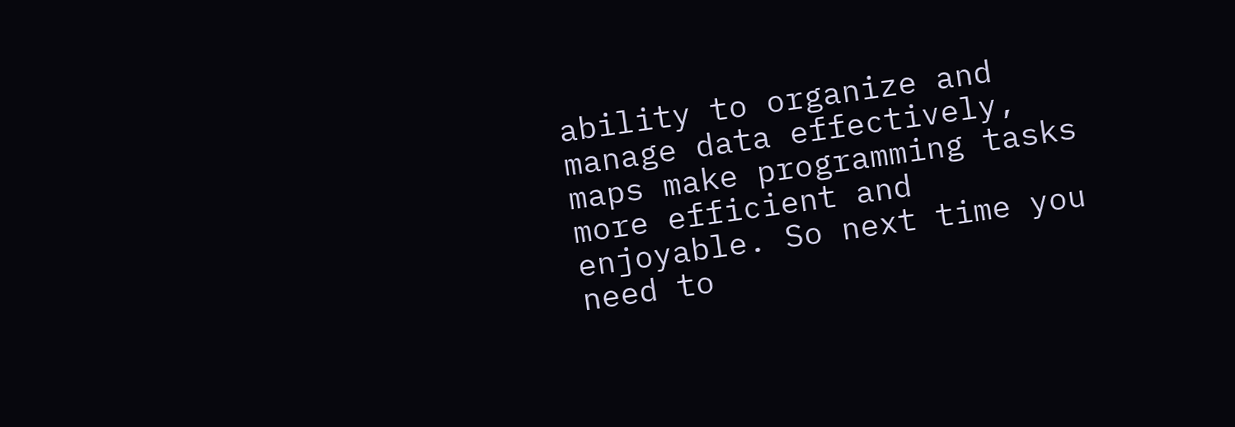ability to organize and manage data effectively, maps make programming tasks more efficient and enjoyable. So next time you need to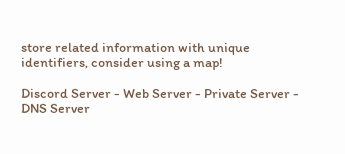store related information with unique identifiers, consider using a map!

Discord Server - Web Server - Private Server - DNS Server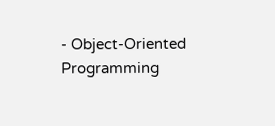- Object-Oriented Programming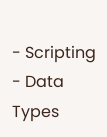- Scripting - Data Types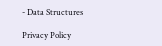- Data Structures

Privacy Policy